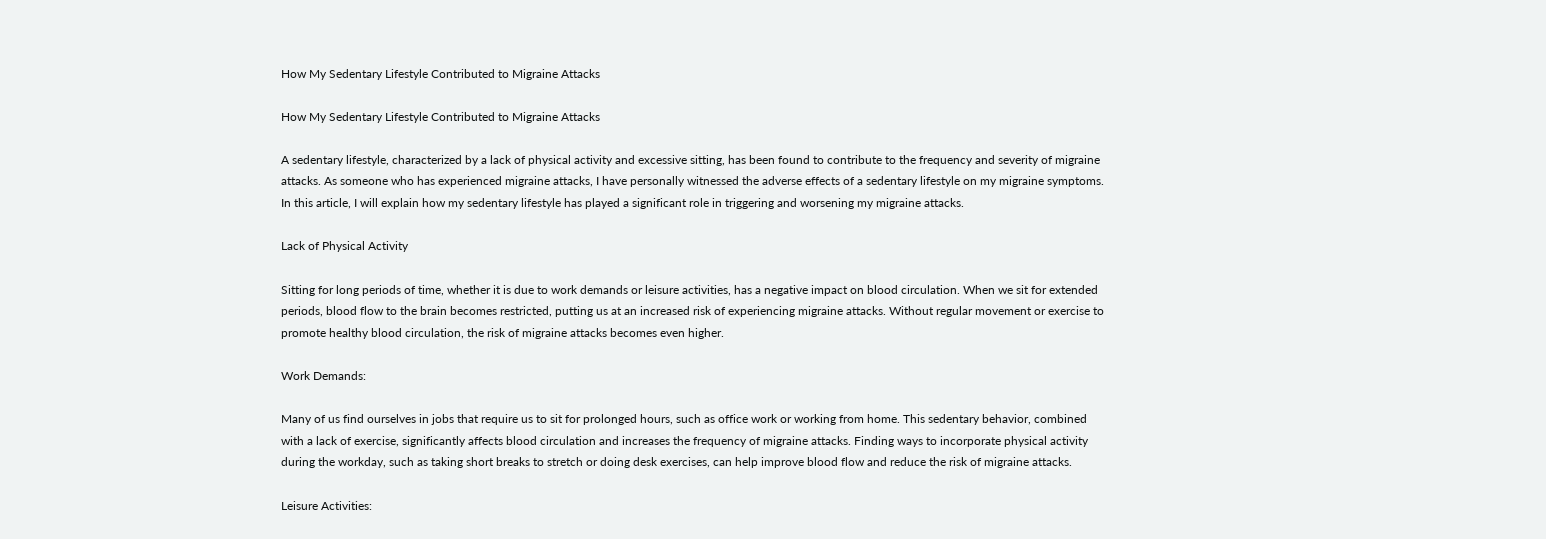How My Sedentary Lifestyle Contributed to Migraine Attacks

How My Sedentary Lifestyle Contributed to Migraine Attacks

A sedentary lifestyle, characterized by a lack of physical activity and excessive sitting, has been found to contribute to the frequency and severity of migraine attacks. As someone who has experienced migraine attacks, I have personally witnessed the adverse effects of a sedentary lifestyle on my migraine symptoms. In this article, I will explain how my sedentary lifestyle has played a significant role in triggering and worsening my migraine attacks.

Lack of Physical Activity

Sitting for long periods of time, whether it is due to work demands or leisure activities, has a negative impact on blood circulation. When we sit for extended periods, blood flow to the brain becomes restricted, putting us at an increased risk of experiencing migraine attacks. Without regular movement or exercise to promote healthy blood circulation, the risk of migraine attacks becomes even higher.

Work Demands:

Many of us find ourselves in jobs that require us to sit for prolonged hours, such as office work or working from home. This sedentary behavior, combined with a lack of exercise, significantly affects blood circulation and increases the frequency of migraine attacks. Finding ways to incorporate physical activity during the workday, such as taking short breaks to stretch or doing desk exercises, can help improve blood flow and reduce the risk of migraine attacks.

Leisure Activities: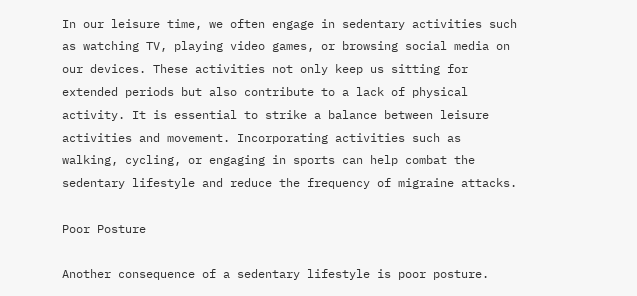In our leisure time, we often engage in sedentary activities such as watching TV, playing video games, or browsing social media on our devices. These activities not only keep us sitting for extended periods but also contribute to a lack of physical activity. It is essential to strike a balance between leisure activities and movement. Incorporating activities such as walking, cycling, or engaging in sports can help combat the sedentary lifestyle and reduce the frequency of migraine attacks.

Poor Posture

Another consequence of a sedentary lifestyle is poor posture.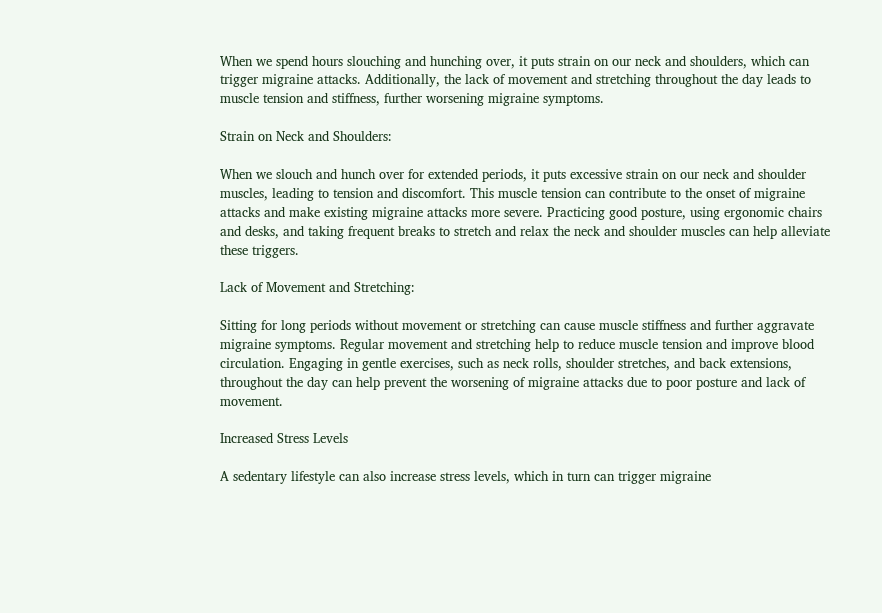When we spend hours slouching and hunching over, it puts strain on our neck and shoulders, which can trigger migraine attacks. Additionally, the lack of movement and stretching throughout the day leads to muscle tension and stiffness, further worsening migraine symptoms.

Strain on Neck and Shoulders:

When we slouch and hunch over for extended periods, it puts excessive strain on our neck and shoulder muscles, leading to tension and discomfort. This muscle tension can contribute to the onset of migraine attacks and make existing migraine attacks more severe. Practicing good posture, using ergonomic chairs and desks, and taking frequent breaks to stretch and relax the neck and shoulder muscles can help alleviate these triggers.

Lack of Movement and Stretching:

Sitting for long periods without movement or stretching can cause muscle stiffness and further aggravate migraine symptoms. Regular movement and stretching help to reduce muscle tension and improve blood circulation. Engaging in gentle exercises, such as neck rolls, shoulder stretches, and back extensions, throughout the day can help prevent the worsening of migraine attacks due to poor posture and lack of movement.

Increased Stress Levels

A sedentary lifestyle can also increase stress levels, which in turn can trigger migraine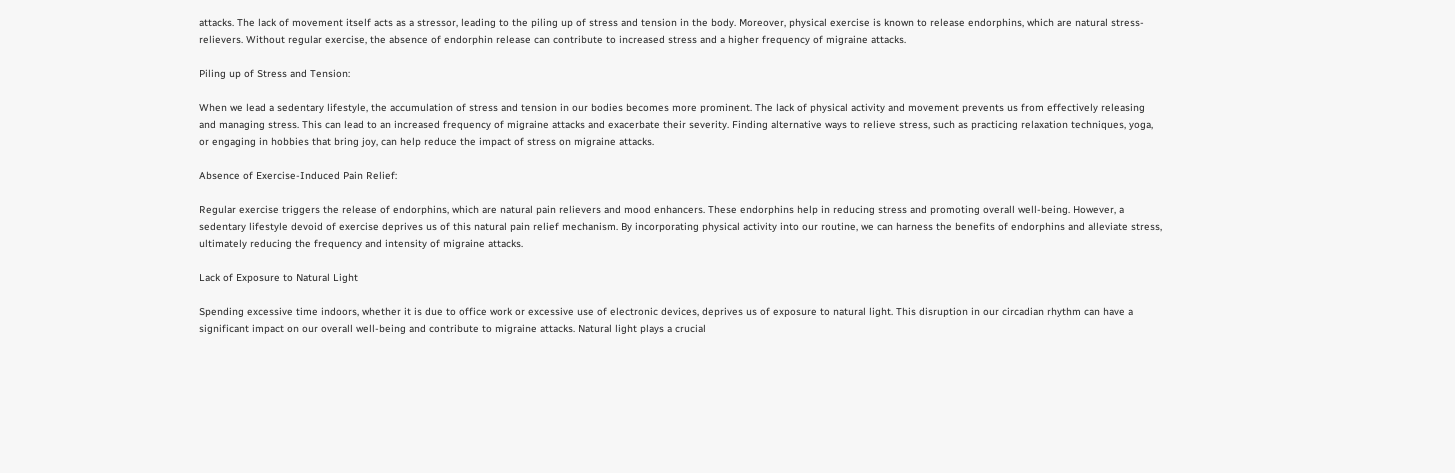attacks. The lack of movement itself acts as a stressor, leading to the piling up of stress and tension in the body. Moreover, physical exercise is known to release endorphins, which are natural stress-relievers. Without regular exercise, the absence of endorphin release can contribute to increased stress and a higher frequency of migraine attacks.

Piling up of Stress and Tension:

When we lead a sedentary lifestyle, the accumulation of stress and tension in our bodies becomes more prominent. The lack of physical activity and movement prevents us from effectively releasing and managing stress. This can lead to an increased frequency of migraine attacks and exacerbate their severity. Finding alternative ways to relieve stress, such as practicing relaxation techniques, yoga, or engaging in hobbies that bring joy, can help reduce the impact of stress on migraine attacks.

Absence of Exercise-Induced Pain Relief:

Regular exercise triggers the release of endorphins, which are natural pain relievers and mood enhancers. These endorphins help in reducing stress and promoting overall well-being. However, a sedentary lifestyle devoid of exercise deprives us of this natural pain relief mechanism. By incorporating physical activity into our routine, we can harness the benefits of endorphins and alleviate stress, ultimately reducing the frequency and intensity of migraine attacks.

Lack of Exposure to Natural Light

Spending excessive time indoors, whether it is due to office work or excessive use of electronic devices, deprives us of exposure to natural light. This disruption in our circadian rhythm can have a significant impact on our overall well-being and contribute to migraine attacks. Natural light plays a crucial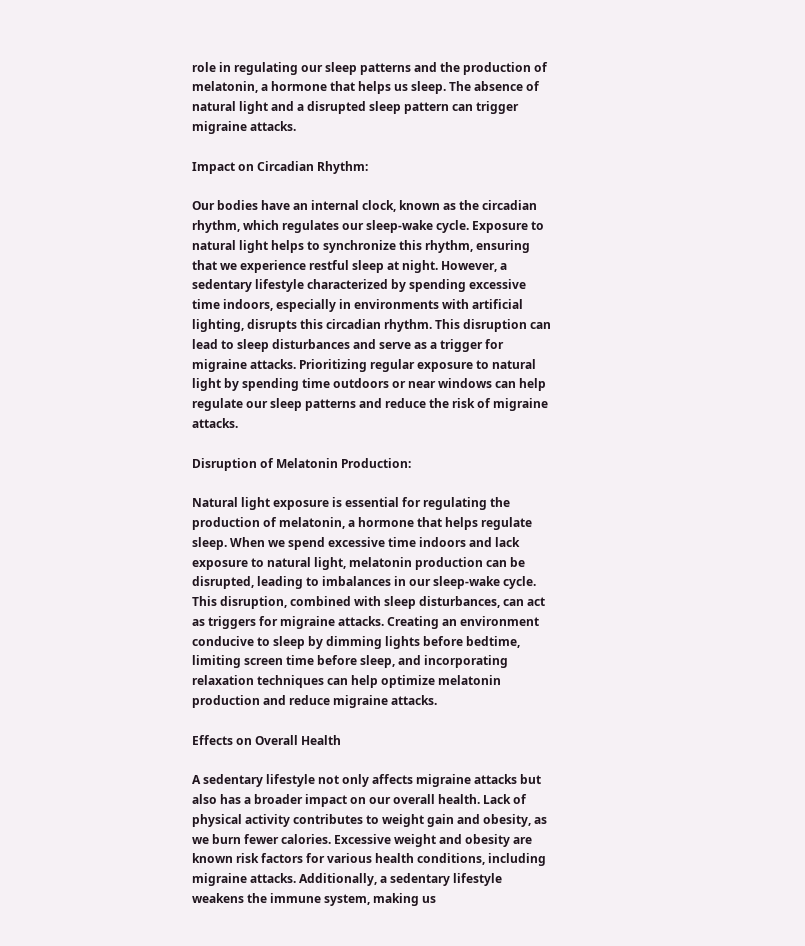role in regulating our sleep patterns and the production of melatonin, a hormone that helps us sleep. The absence of natural light and a disrupted sleep pattern can trigger migraine attacks.

Impact on Circadian Rhythm:

Our bodies have an internal clock, known as the circadian rhythm, which regulates our sleep-wake cycle. Exposure to natural light helps to synchronize this rhythm, ensuring that we experience restful sleep at night. However, a sedentary lifestyle characterized by spending excessive time indoors, especially in environments with artificial lighting, disrupts this circadian rhythm. This disruption can lead to sleep disturbances and serve as a trigger for migraine attacks. Prioritizing regular exposure to natural light by spending time outdoors or near windows can help regulate our sleep patterns and reduce the risk of migraine attacks.

Disruption of Melatonin Production:

Natural light exposure is essential for regulating the production of melatonin, a hormone that helps regulate sleep. When we spend excessive time indoors and lack exposure to natural light, melatonin production can be disrupted, leading to imbalances in our sleep-wake cycle. This disruption, combined with sleep disturbances, can act as triggers for migraine attacks. Creating an environment conducive to sleep by dimming lights before bedtime, limiting screen time before sleep, and incorporating relaxation techniques can help optimize melatonin production and reduce migraine attacks.

Effects on Overall Health

A sedentary lifestyle not only affects migraine attacks but also has a broader impact on our overall health. Lack of physical activity contributes to weight gain and obesity, as we burn fewer calories. Excessive weight and obesity are known risk factors for various health conditions, including migraine attacks. Additionally, a sedentary lifestyle weakens the immune system, making us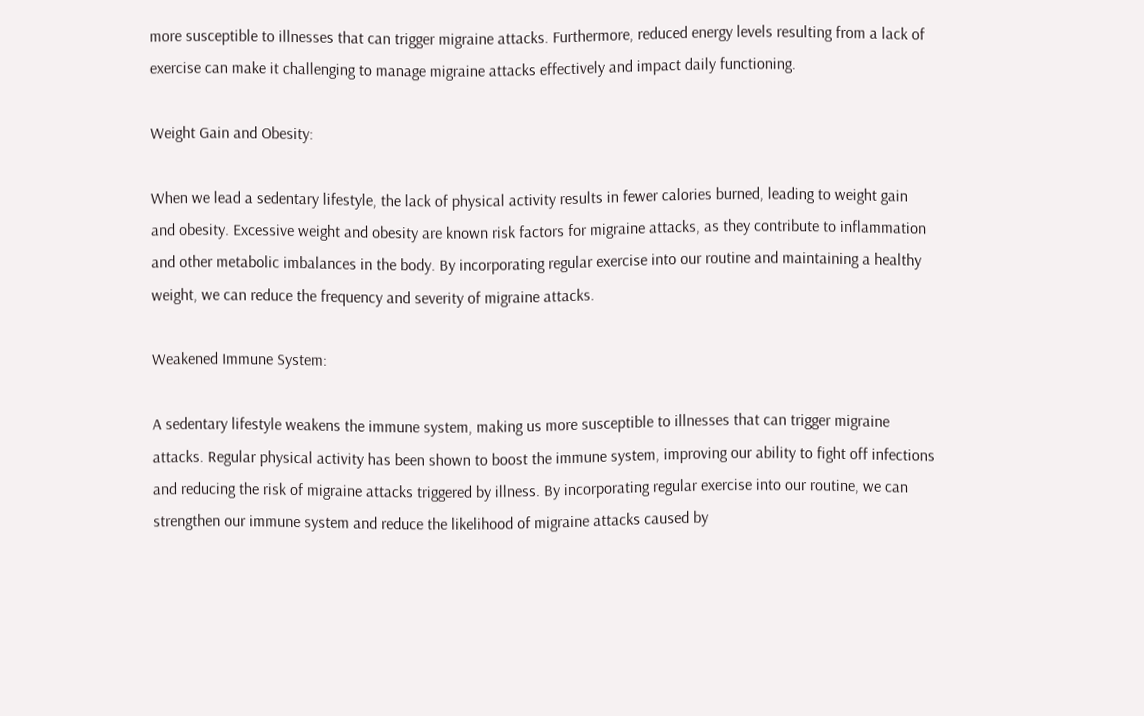more susceptible to illnesses that can trigger migraine attacks. Furthermore, reduced energy levels resulting from a lack of exercise can make it challenging to manage migraine attacks effectively and impact daily functioning.

Weight Gain and Obesity:

When we lead a sedentary lifestyle, the lack of physical activity results in fewer calories burned, leading to weight gain and obesity. Excessive weight and obesity are known risk factors for migraine attacks, as they contribute to inflammation and other metabolic imbalances in the body. By incorporating regular exercise into our routine and maintaining a healthy weight, we can reduce the frequency and severity of migraine attacks.

Weakened Immune System:

A sedentary lifestyle weakens the immune system, making us more susceptible to illnesses that can trigger migraine attacks. Regular physical activity has been shown to boost the immune system, improving our ability to fight off infections and reducing the risk of migraine attacks triggered by illness. By incorporating regular exercise into our routine, we can strengthen our immune system and reduce the likelihood of migraine attacks caused by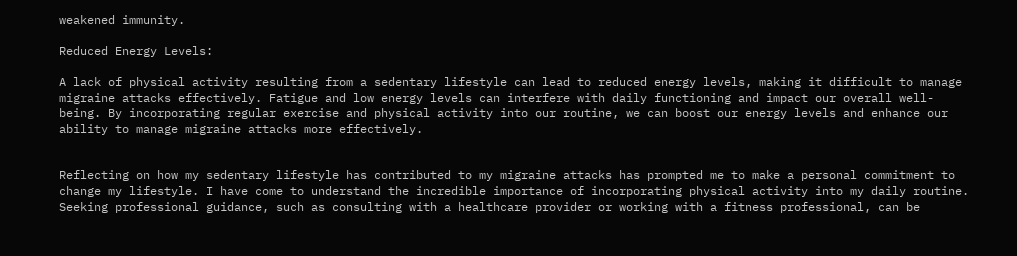weakened immunity.

Reduced Energy Levels:

A lack of physical activity resulting from a sedentary lifestyle can lead to reduced energy levels, making it difficult to manage migraine attacks effectively. Fatigue and low energy levels can interfere with daily functioning and impact our overall well-being. By incorporating regular exercise and physical activity into our routine, we can boost our energy levels and enhance our ability to manage migraine attacks more effectively.


Reflecting on how my sedentary lifestyle has contributed to my migraine attacks has prompted me to make a personal commitment to change my lifestyle. I have come to understand the incredible importance of incorporating physical activity into my daily routine. Seeking professional guidance, such as consulting with a healthcare provider or working with a fitness professional, can be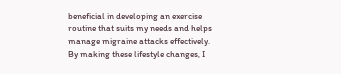beneficial in developing an exercise routine that suits my needs and helps manage migraine attacks effectively. By making these lifestyle changes, I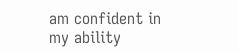am confident in my ability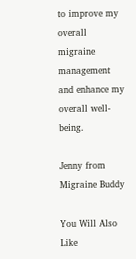to improve my overall migraine management and enhance my overall well-being.

Jenny from Migraine Buddy

You Will Also Like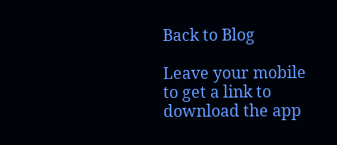Back to Blog

Leave your mobile to get a link to download the app